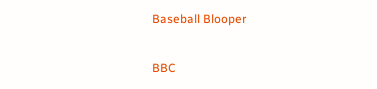Baseball Blooper

BBC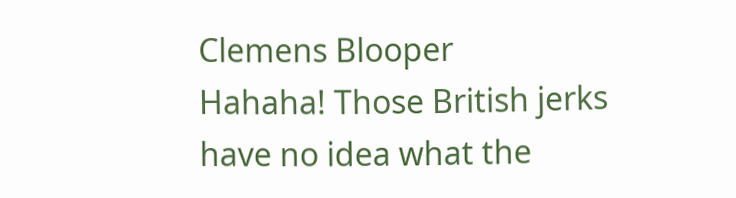Clemens Blooper
Hahaha! Those British jerks have no idea what the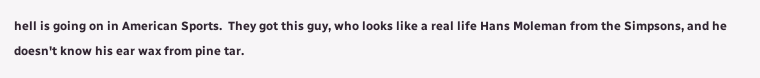hell is going on in American Sports.  They got this guy, who looks like a real life Hans Moleman from the Simpsons, and he doesn't know his ear wax from pine tar.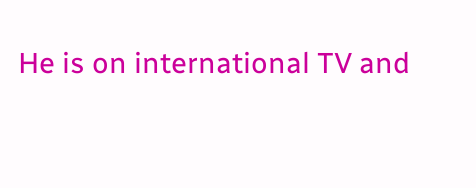He is on international TV and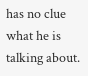has no clue what he is talking about.